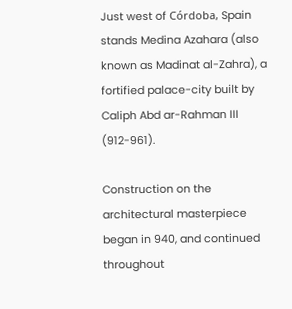Just west of Córdoba, Spain stands Medina Azahara (also known as Madinat al-Zahra), a fortified palace-city built by Caliph Abd ar-Rahman III (912-961).

Construction on the architectural masterpiece began in 940, and continued throughout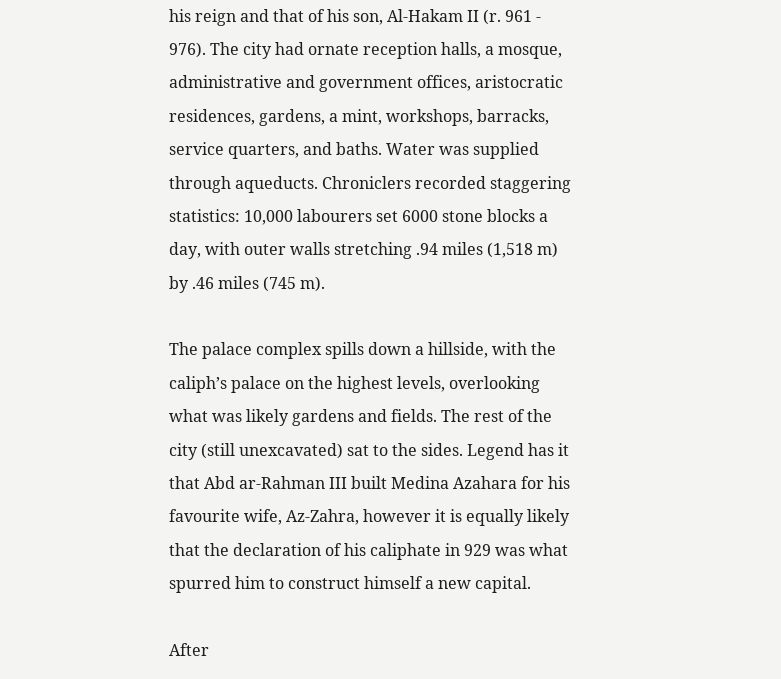his reign and that of his son, Al-Hakam II (r. 961 - 976). The city had ornate reception halls, a mosque, administrative and government offices, aristocratic residences, gardens, a mint, workshops, barracks, service quarters, and baths. Water was supplied through aqueducts. Chroniclers recorded staggering statistics: 10,000 labourers set 6000 stone blocks a day, with outer walls stretching .94 miles (1,518 m) by .46 miles (745 m).

The palace complex spills down a hillside, with the caliph’s palace on the highest levels, overlooking what was likely gardens and fields. The rest of the city (still unexcavated) sat to the sides. Legend has it that Abd ar-Rahman III built Medina Azahara for his favourite wife, Az-Zahra, however it is equally likely that the declaration of his caliphate in 929 was what spurred him to construct himself a new capital.

After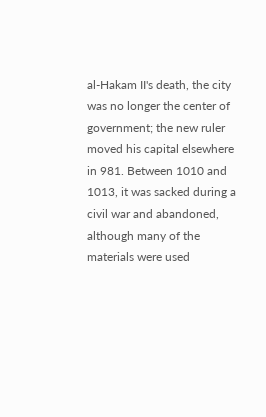al-Hakam II's death, the city was no longer the center of government; the new ruler moved his capital elsewhere in 981. Between 1010 and 1013, it was sacked during a civil war and abandoned, although many of the materials were used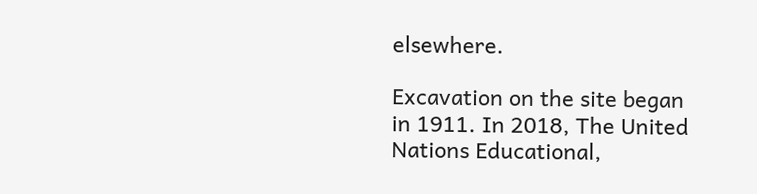elsewhere.

Excavation on the site began in 1911. In 2018, The United Nations Educational,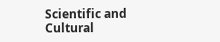Scientific and Cultural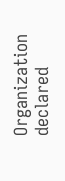Organization declared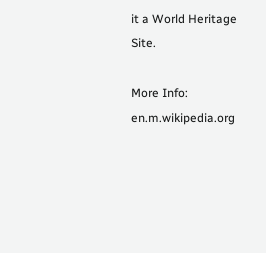it a World Heritage Site.

More Info: en.m.wikipedia.org